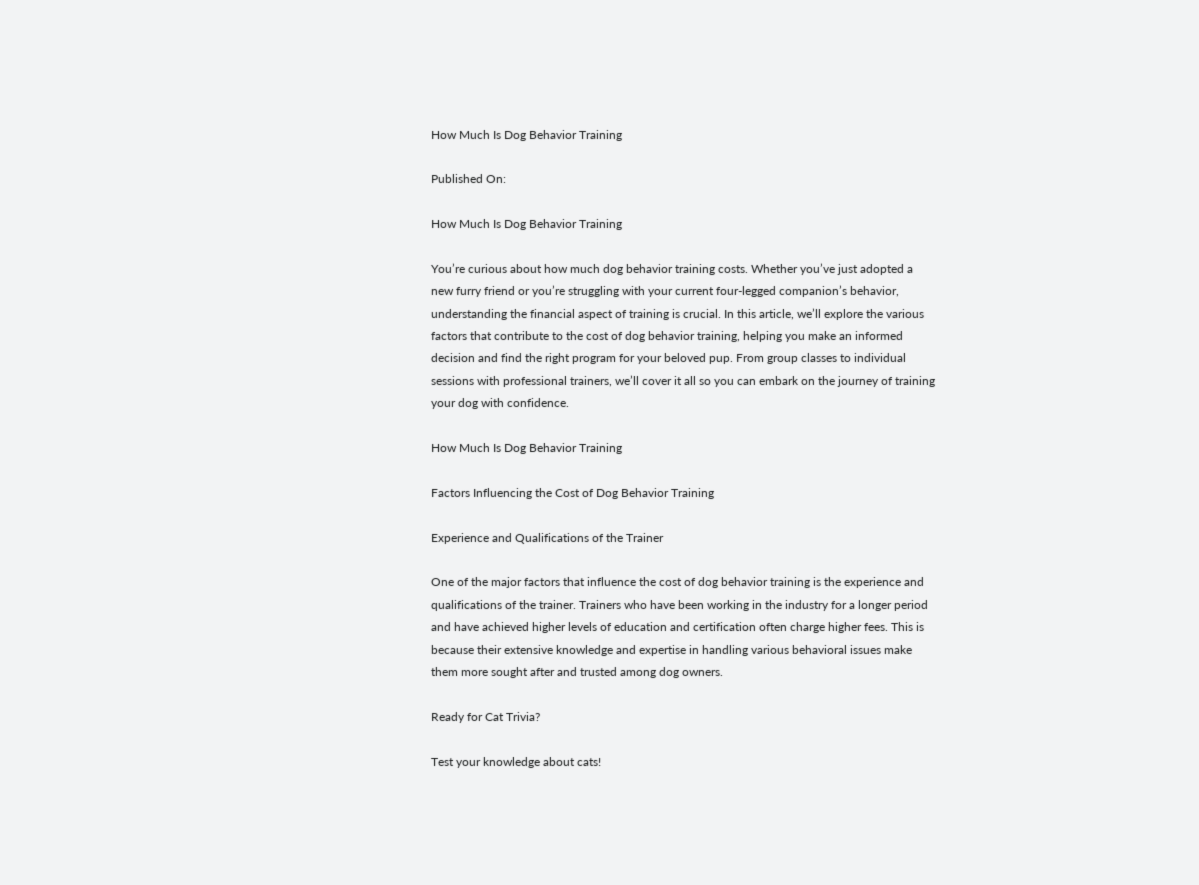How Much Is Dog Behavior Training

Published On:

How Much Is Dog Behavior Training

You’re curious about how much dog behavior training costs. Whether you’ve just adopted a new furry friend or you’re struggling with your current four-legged companion’s behavior, understanding the financial aspect of training is crucial. In this article, we’ll explore the various factors that contribute to the cost of dog behavior training, helping you make an informed decision and find the right program for your beloved pup. From group classes to individual sessions with professional trainers, we’ll cover it all so you can embark on the journey of training your dog with confidence.

How Much Is Dog Behavior Training

Factors Influencing the Cost of Dog Behavior Training

Experience and Qualifications of the Trainer

One of the major factors that influence the cost of dog behavior training is the experience and qualifications of the trainer. Trainers who have been working in the industry for a longer period and have achieved higher levels of education and certification often charge higher fees. This is because their extensive knowledge and expertise in handling various behavioral issues make them more sought after and trusted among dog owners.

Ready for Cat Trivia?

Test your knowledge about cats!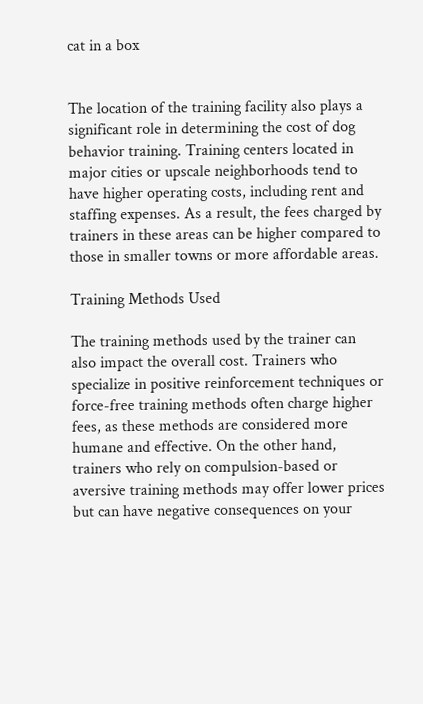cat in a box


The location of the training facility also plays a significant role in determining the cost of dog behavior training. Training centers located in major cities or upscale neighborhoods tend to have higher operating costs, including rent and staffing expenses. As a result, the fees charged by trainers in these areas can be higher compared to those in smaller towns or more affordable areas.

Training Methods Used

The training methods used by the trainer can also impact the overall cost. Trainers who specialize in positive reinforcement techniques or force-free training methods often charge higher fees, as these methods are considered more humane and effective. On the other hand, trainers who rely on compulsion-based or aversive training methods may offer lower prices but can have negative consequences on your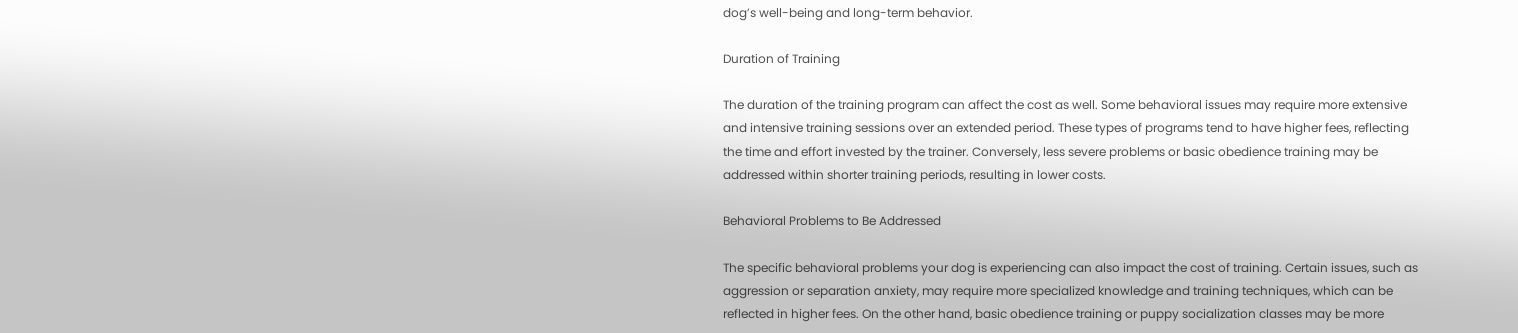dog’s well-being and long-term behavior.

Duration of Training

The duration of the training program can affect the cost as well. Some behavioral issues may require more extensive and intensive training sessions over an extended period. These types of programs tend to have higher fees, reflecting the time and effort invested by the trainer. Conversely, less severe problems or basic obedience training may be addressed within shorter training periods, resulting in lower costs.

Behavioral Problems to Be Addressed

The specific behavioral problems your dog is experiencing can also impact the cost of training. Certain issues, such as aggression or separation anxiety, may require more specialized knowledge and training techniques, which can be reflected in higher fees. On the other hand, basic obedience training or puppy socialization classes may be more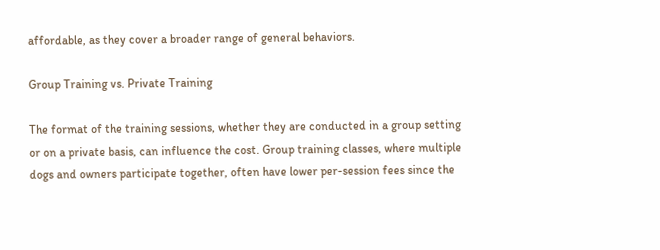affordable, as they cover a broader range of general behaviors.

Group Training vs. Private Training

The format of the training sessions, whether they are conducted in a group setting or on a private basis, can influence the cost. Group training classes, where multiple dogs and owners participate together, often have lower per-session fees since the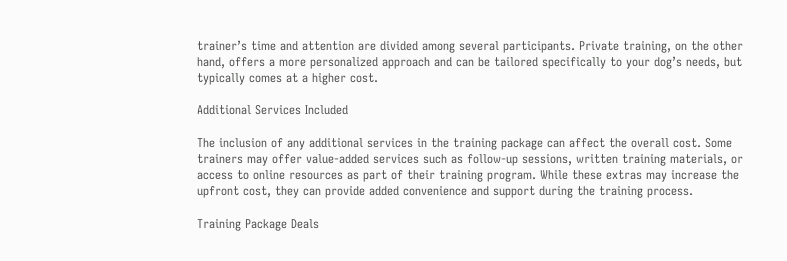trainer’s time and attention are divided among several participants. Private training, on the other hand, offers a more personalized approach and can be tailored specifically to your dog’s needs, but typically comes at a higher cost.

Additional Services Included

The inclusion of any additional services in the training package can affect the overall cost. Some trainers may offer value-added services such as follow-up sessions, written training materials, or access to online resources as part of their training program. While these extras may increase the upfront cost, they can provide added convenience and support during the training process.

Training Package Deals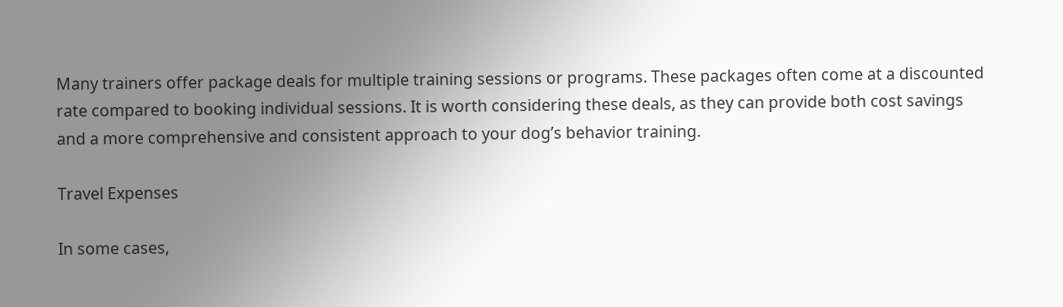Many trainers offer package deals for multiple training sessions or programs. These packages often come at a discounted rate compared to booking individual sessions. It is worth considering these deals, as they can provide both cost savings and a more comprehensive and consistent approach to your dog’s behavior training.

Travel Expenses

In some cases,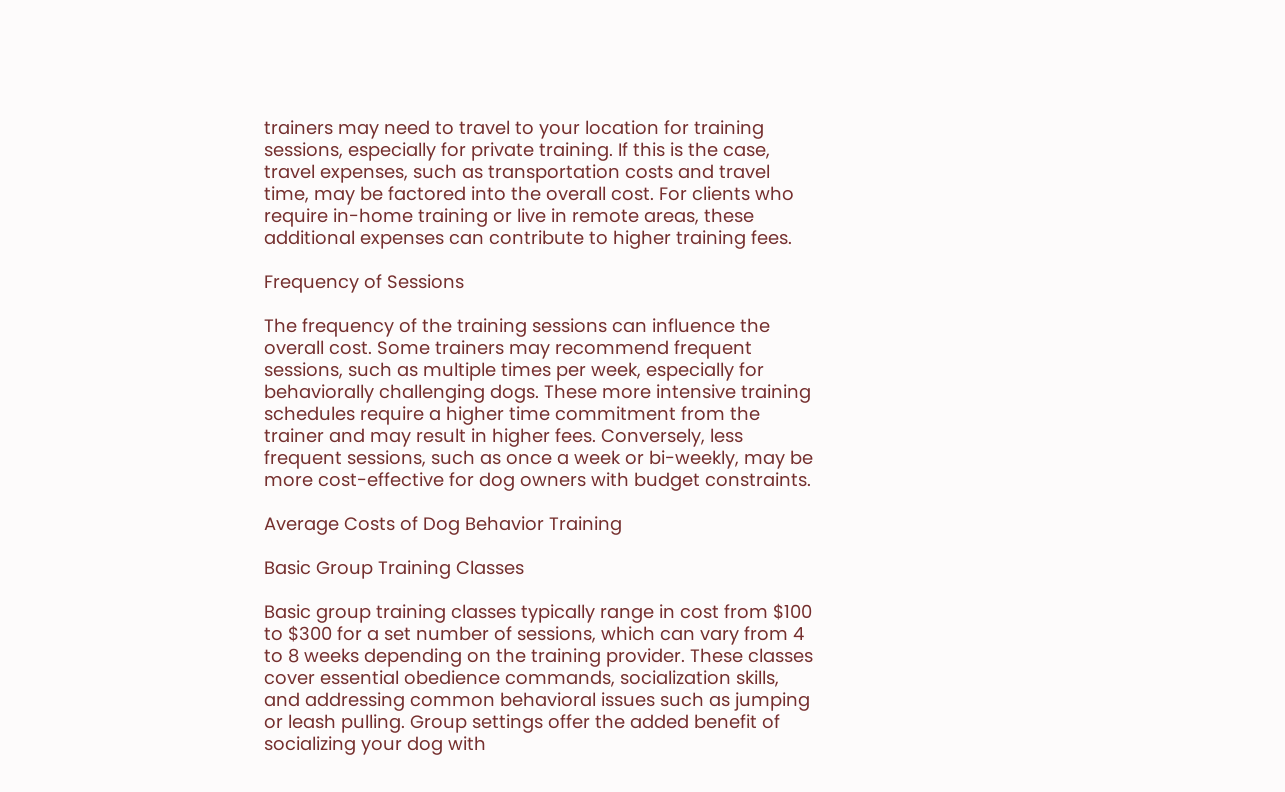trainers may need to travel to your location for training sessions, especially for private training. If this is the case, travel expenses, such as transportation costs and travel time, may be factored into the overall cost. For clients who require in-home training or live in remote areas, these additional expenses can contribute to higher training fees.

Frequency of Sessions

The frequency of the training sessions can influence the overall cost. Some trainers may recommend frequent sessions, such as multiple times per week, especially for behaviorally challenging dogs. These more intensive training schedules require a higher time commitment from the trainer and may result in higher fees. Conversely, less frequent sessions, such as once a week or bi-weekly, may be more cost-effective for dog owners with budget constraints.

Average Costs of Dog Behavior Training

Basic Group Training Classes

Basic group training classes typically range in cost from $100 to $300 for a set number of sessions, which can vary from 4 to 8 weeks depending on the training provider. These classes cover essential obedience commands, socialization skills, and addressing common behavioral issues such as jumping or leash pulling. Group settings offer the added benefit of socializing your dog with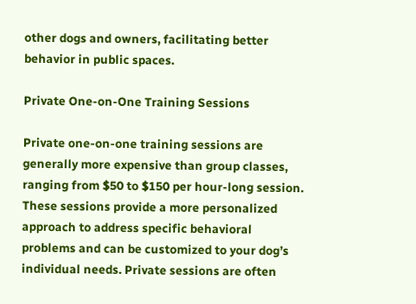other dogs and owners, facilitating better behavior in public spaces.

Private One-on-One Training Sessions

Private one-on-one training sessions are generally more expensive than group classes, ranging from $50 to $150 per hour-long session. These sessions provide a more personalized approach to address specific behavioral problems and can be customized to your dog’s individual needs. Private sessions are often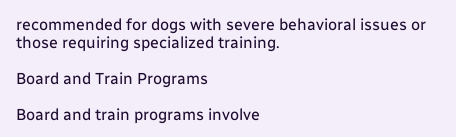recommended for dogs with severe behavioral issues or those requiring specialized training.

Board and Train Programs

Board and train programs involve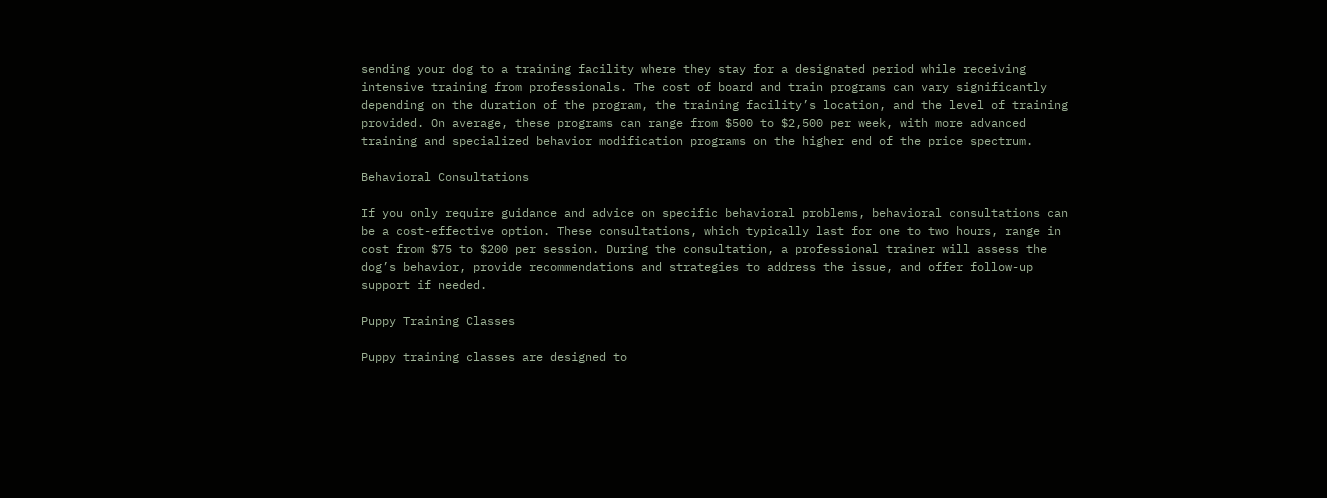sending your dog to a training facility where they stay for a designated period while receiving intensive training from professionals. The cost of board and train programs can vary significantly depending on the duration of the program, the training facility’s location, and the level of training provided. On average, these programs can range from $500 to $2,500 per week, with more advanced training and specialized behavior modification programs on the higher end of the price spectrum.

Behavioral Consultations

If you only require guidance and advice on specific behavioral problems, behavioral consultations can be a cost-effective option. These consultations, which typically last for one to two hours, range in cost from $75 to $200 per session. During the consultation, a professional trainer will assess the dog’s behavior, provide recommendations and strategies to address the issue, and offer follow-up support if needed.

Puppy Training Classes

Puppy training classes are designed to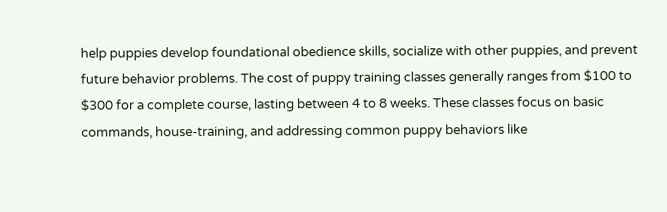help puppies develop foundational obedience skills, socialize with other puppies, and prevent future behavior problems. The cost of puppy training classes generally ranges from $100 to $300 for a complete course, lasting between 4 to 8 weeks. These classes focus on basic commands, house-training, and addressing common puppy behaviors like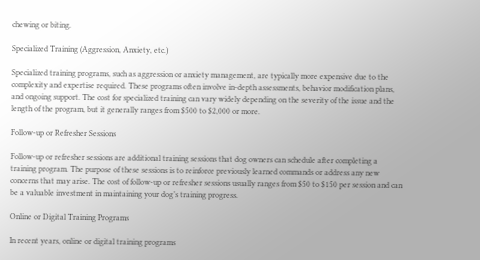chewing or biting.

Specialized Training (Aggression, Anxiety, etc.)

Specialized training programs, such as aggression or anxiety management, are typically more expensive due to the complexity and expertise required. These programs often involve in-depth assessments, behavior modification plans, and ongoing support. The cost for specialized training can vary widely depending on the severity of the issue and the length of the program, but it generally ranges from $500 to $2,000 or more.

Follow-up or Refresher Sessions

Follow-up or refresher sessions are additional training sessions that dog owners can schedule after completing a training program. The purpose of these sessions is to reinforce previously learned commands or address any new concerns that may arise. The cost of follow-up or refresher sessions usually ranges from $50 to $150 per session and can be a valuable investment in maintaining your dog’s training progress.

Online or Digital Training Programs

In recent years, online or digital training programs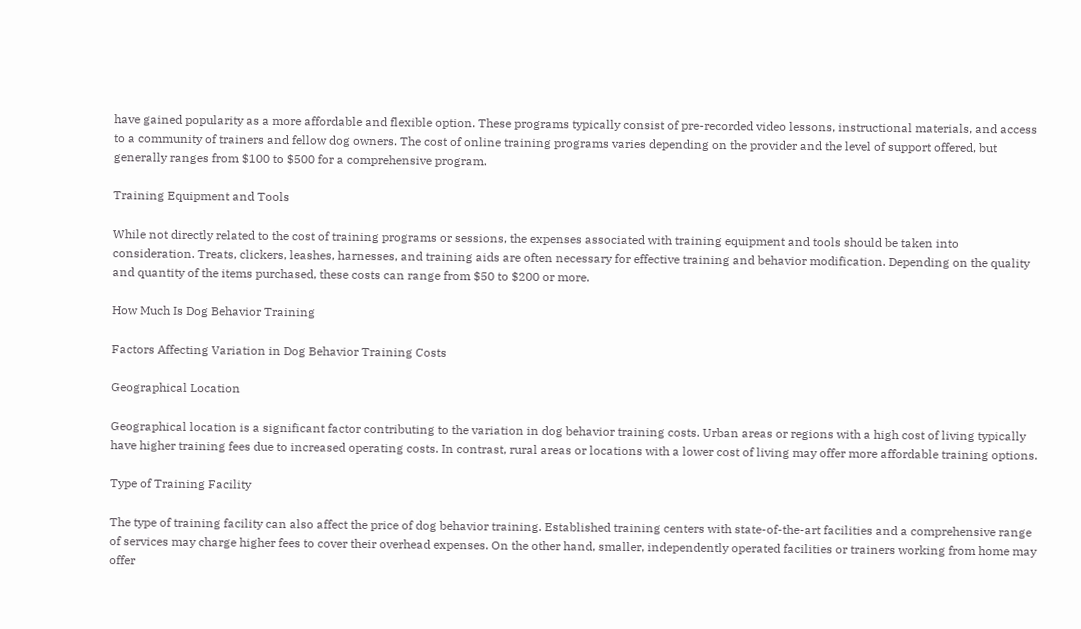have gained popularity as a more affordable and flexible option. These programs typically consist of pre-recorded video lessons, instructional materials, and access to a community of trainers and fellow dog owners. The cost of online training programs varies depending on the provider and the level of support offered, but generally ranges from $100 to $500 for a comprehensive program.

Training Equipment and Tools

While not directly related to the cost of training programs or sessions, the expenses associated with training equipment and tools should be taken into consideration. Treats, clickers, leashes, harnesses, and training aids are often necessary for effective training and behavior modification. Depending on the quality and quantity of the items purchased, these costs can range from $50 to $200 or more.

How Much Is Dog Behavior Training

Factors Affecting Variation in Dog Behavior Training Costs

Geographical Location

Geographical location is a significant factor contributing to the variation in dog behavior training costs. Urban areas or regions with a high cost of living typically have higher training fees due to increased operating costs. In contrast, rural areas or locations with a lower cost of living may offer more affordable training options.

Type of Training Facility

The type of training facility can also affect the price of dog behavior training. Established training centers with state-of-the-art facilities and a comprehensive range of services may charge higher fees to cover their overhead expenses. On the other hand, smaller, independently operated facilities or trainers working from home may offer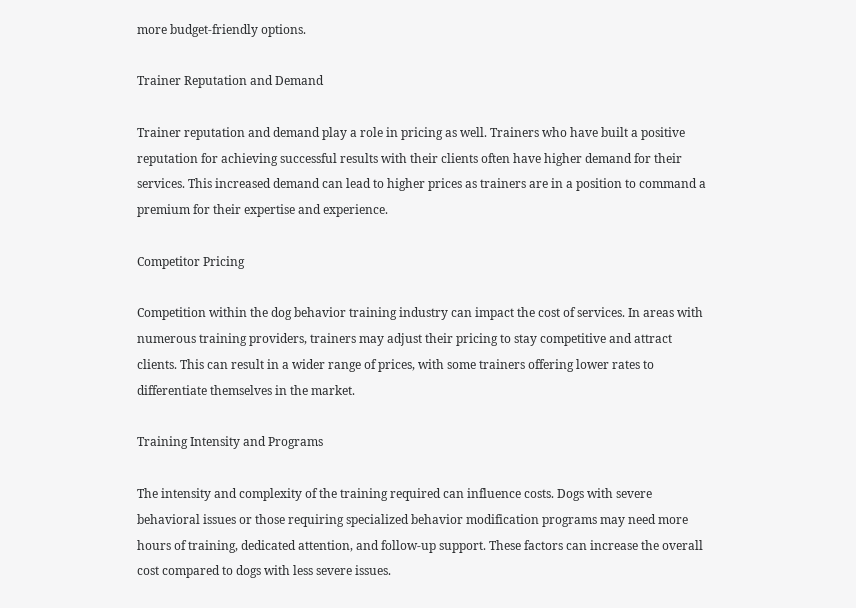more budget-friendly options.

Trainer Reputation and Demand

Trainer reputation and demand play a role in pricing as well. Trainers who have built a positive reputation for achieving successful results with their clients often have higher demand for their services. This increased demand can lead to higher prices as trainers are in a position to command a premium for their expertise and experience.

Competitor Pricing

Competition within the dog behavior training industry can impact the cost of services. In areas with numerous training providers, trainers may adjust their pricing to stay competitive and attract clients. This can result in a wider range of prices, with some trainers offering lower rates to differentiate themselves in the market.

Training Intensity and Programs

The intensity and complexity of the training required can influence costs. Dogs with severe behavioral issues or those requiring specialized behavior modification programs may need more hours of training, dedicated attention, and follow-up support. These factors can increase the overall cost compared to dogs with less severe issues.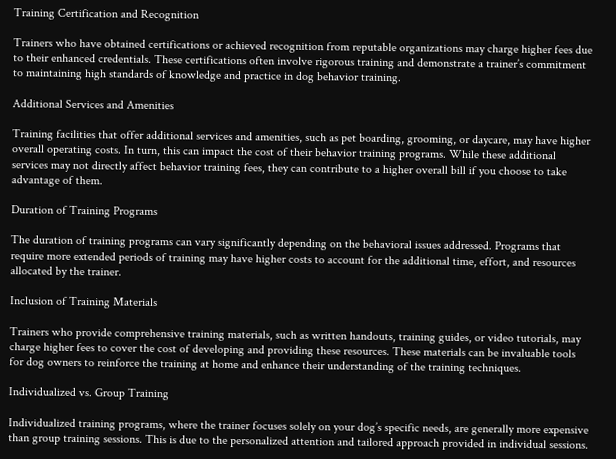Training Certification and Recognition

Trainers who have obtained certifications or achieved recognition from reputable organizations may charge higher fees due to their enhanced credentials. These certifications often involve rigorous training and demonstrate a trainer’s commitment to maintaining high standards of knowledge and practice in dog behavior training.

Additional Services and Amenities

Training facilities that offer additional services and amenities, such as pet boarding, grooming, or daycare, may have higher overall operating costs. In turn, this can impact the cost of their behavior training programs. While these additional services may not directly affect behavior training fees, they can contribute to a higher overall bill if you choose to take advantage of them.

Duration of Training Programs

The duration of training programs can vary significantly depending on the behavioral issues addressed. Programs that require more extended periods of training may have higher costs to account for the additional time, effort, and resources allocated by the trainer.

Inclusion of Training Materials

Trainers who provide comprehensive training materials, such as written handouts, training guides, or video tutorials, may charge higher fees to cover the cost of developing and providing these resources. These materials can be invaluable tools for dog owners to reinforce the training at home and enhance their understanding of the training techniques.

Individualized vs. Group Training

Individualized training programs, where the trainer focuses solely on your dog’s specific needs, are generally more expensive than group training sessions. This is due to the personalized attention and tailored approach provided in individual sessions.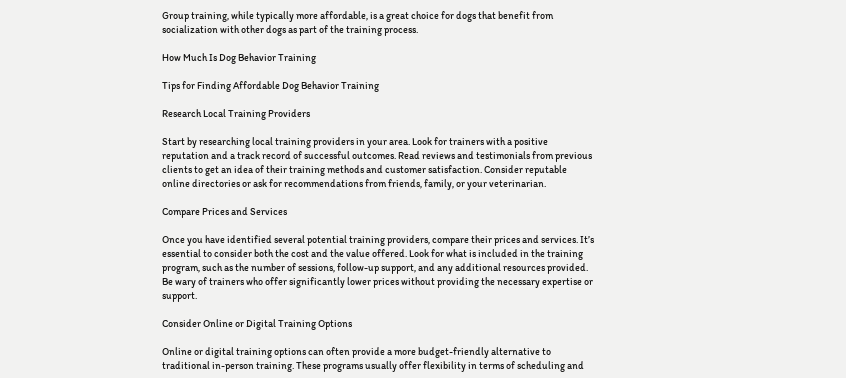Group training, while typically more affordable, is a great choice for dogs that benefit from socialization with other dogs as part of the training process.

How Much Is Dog Behavior Training

Tips for Finding Affordable Dog Behavior Training

Research Local Training Providers

Start by researching local training providers in your area. Look for trainers with a positive reputation and a track record of successful outcomes. Read reviews and testimonials from previous clients to get an idea of their training methods and customer satisfaction. Consider reputable online directories or ask for recommendations from friends, family, or your veterinarian.

Compare Prices and Services

Once you have identified several potential training providers, compare their prices and services. It’s essential to consider both the cost and the value offered. Look for what is included in the training program, such as the number of sessions, follow-up support, and any additional resources provided. Be wary of trainers who offer significantly lower prices without providing the necessary expertise or support.

Consider Online or Digital Training Options

Online or digital training options can often provide a more budget-friendly alternative to traditional in-person training. These programs usually offer flexibility in terms of scheduling and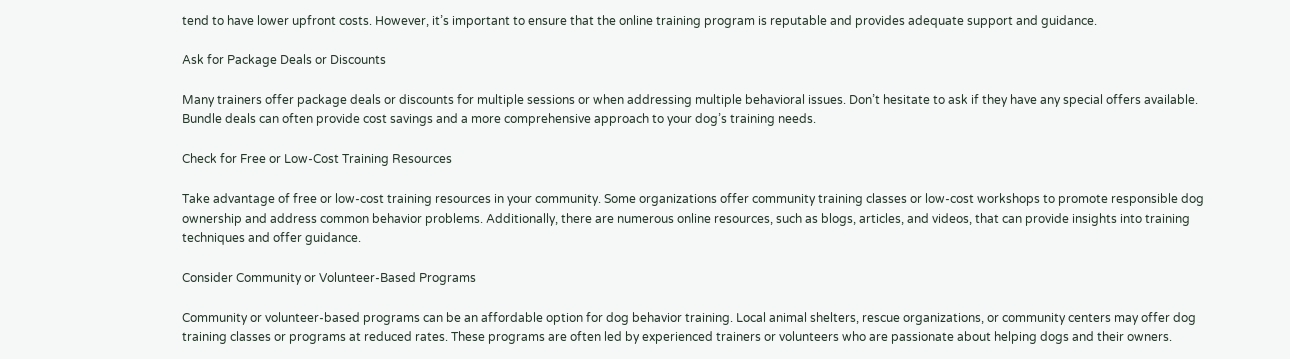tend to have lower upfront costs. However, it’s important to ensure that the online training program is reputable and provides adequate support and guidance.

Ask for Package Deals or Discounts

Many trainers offer package deals or discounts for multiple sessions or when addressing multiple behavioral issues. Don’t hesitate to ask if they have any special offers available. Bundle deals can often provide cost savings and a more comprehensive approach to your dog’s training needs.

Check for Free or Low-Cost Training Resources

Take advantage of free or low-cost training resources in your community. Some organizations offer community training classes or low-cost workshops to promote responsible dog ownership and address common behavior problems. Additionally, there are numerous online resources, such as blogs, articles, and videos, that can provide insights into training techniques and offer guidance.

Consider Community or Volunteer-Based Programs

Community or volunteer-based programs can be an affordable option for dog behavior training. Local animal shelters, rescue organizations, or community centers may offer dog training classes or programs at reduced rates. These programs are often led by experienced trainers or volunteers who are passionate about helping dogs and their owners.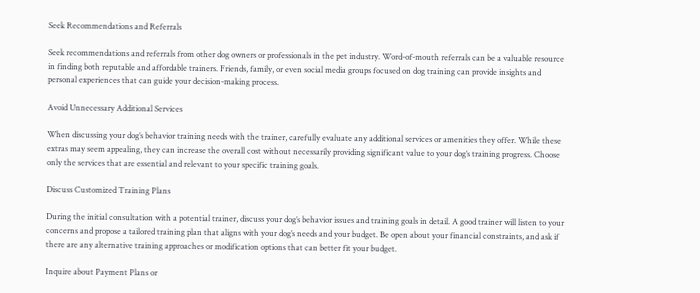Seek Recommendations and Referrals

Seek recommendations and referrals from other dog owners or professionals in the pet industry. Word-of-mouth referrals can be a valuable resource in finding both reputable and affordable trainers. Friends, family, or even social media groups focused on dog training can provide insights and personal experiences that can guide your decision-making process.

Avoid Unnecessary Additional Services

When discussing your dog’s behavior training needs with the trainer, carefully evaluate any additional services or amenities they offer. While these extras may seem appealing, they can increase the overall cost without necessarily providing significant value to your dog’s training progress. Choose only the services that are essential and relevant to your specific training goals.

Discuss Customized Training Plans

During the initial consultation with a potential trainer, discuss your dog’s behavior issues and training goals in detail. A good trainer will listen to your concerns and propose a tailored training plan that aligns with your dog’s needs and your budget. Be open about your financial constraints, and ask if there are any alternative training approaches or modification options that can better fit your budget.

Inquire about Payment Plans or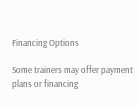Financing Options

Some trainers may offer payment plans or financing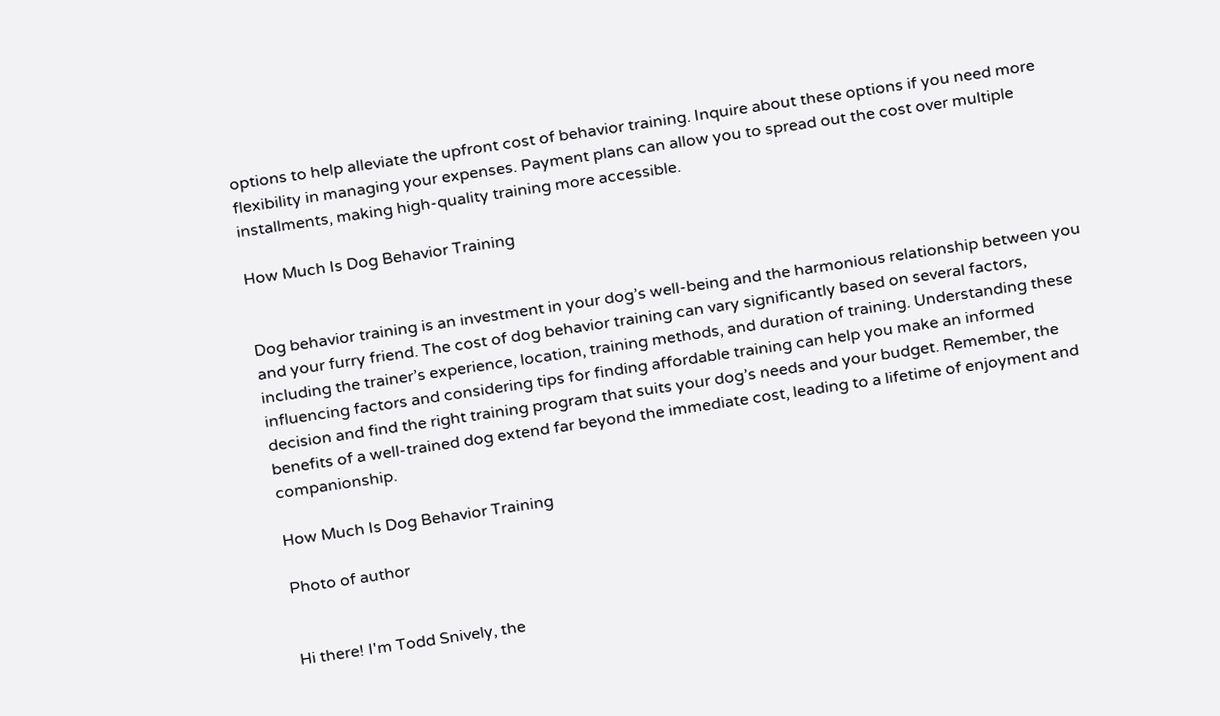options to help alleviate the upfront cost of behavior training. Inquire about these options if you need more flexibility in managing your expenses. Payment plans can allow you to spread out the cost over multiple installments, making high-quality training more accessible.

How Much Is Dog Behavior Training


Dog behavior training is an investment in your dog’s well-being and the harmonious relationship between you and your furry friend. The cost of dog behavior training can vary significantly based on several factors, including the trainer’s experience, location, training methods, and duration of training. Understanding these influencing factors and considering tips for finding affordable training can help you make an informed decision and find the right training program that suits your dog’s needs and your budget. Remember, the benefits of a well-trained dog extend far beyond the immediate cost, leading to a lifetime of enjoyment and companionship.

How Much Is Dog Behavior Training

Photo of author


Hi there! I'm Todd Snively, the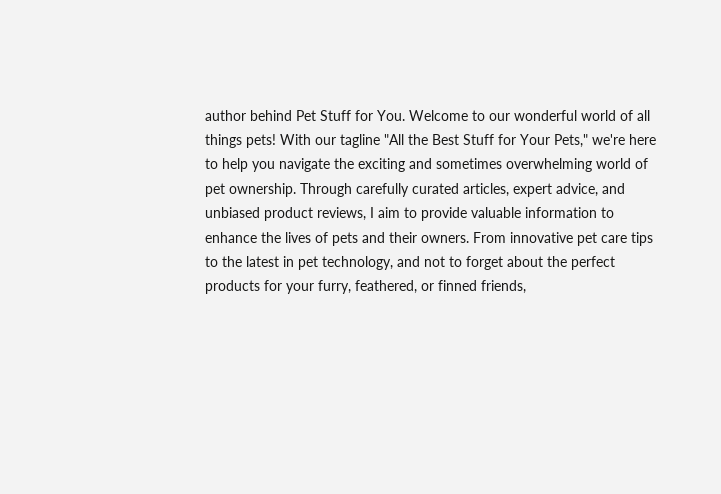author behind Pet Stuff for You. Welcome to our wonderful world of all things pets! With our tagline "All the Best Stuff for Your Pets," we're here to help you navigate the exciting and sometimes overwhelming world of pet ownership. Through carefully curated articles, expert advice, and unbiased product reviews, I aim to provide valuable information to enhance the lives of pets and their owners. From innovative pet care tips to the latest in pet technology, and not to forget about the perfect products for your furry, feathered, or finned friends,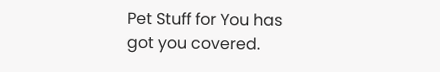Pet Stuff for You has got you covered.